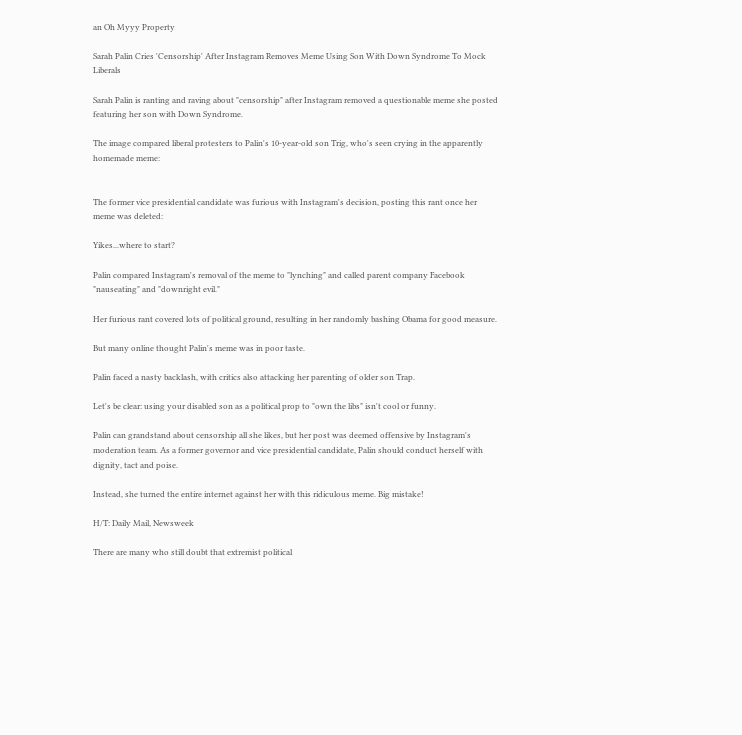an Oh Myyy Property

Sarah Palin Cries 'Censorship' After Instagram Removes Meme Using Son With Down Syndrome To Mock Liberals

Sarah Palin is ranting and raving about "censorship" after Instagram removed a questionable meme she posted featuring her son with Down Syndrome.

The image compared liberal protesters to Palin's 10-year-old son Trig, who's seen crying in the apparently homemade meme:


The former vice presidential candidate was furious with Instagram's decision, posting this rant once her meme was deleted:

Yikes...where to start?

Palin compared Instagram's removal of the meme to "lynching" and called parent company Facebook "nauseating" and "downright evil."

Her furious rant covered lots of political ground, resulting in her randomly bashing Obama for good measure.

But many online thought Palin's meme was in poor taste.

Palin faced a nasty backlash, with critics also attacking her parenting of older son Trap.

Let's be clear: using your disabled son as a political prop to "own the libs" isn't cool or funny.

Palin can grandstand about censorship all she likes, but her post was deemed offensive by Instagram's moderation team. As a former governor and vice presidential candidate, Palin should conduct herself with dignity, tact and poise.

Instead, she turned the entire internet against her with this ridiculous meme. Big mistake!

H/T: Daily Mail, Newsweek

There are many who still doubt that extremist political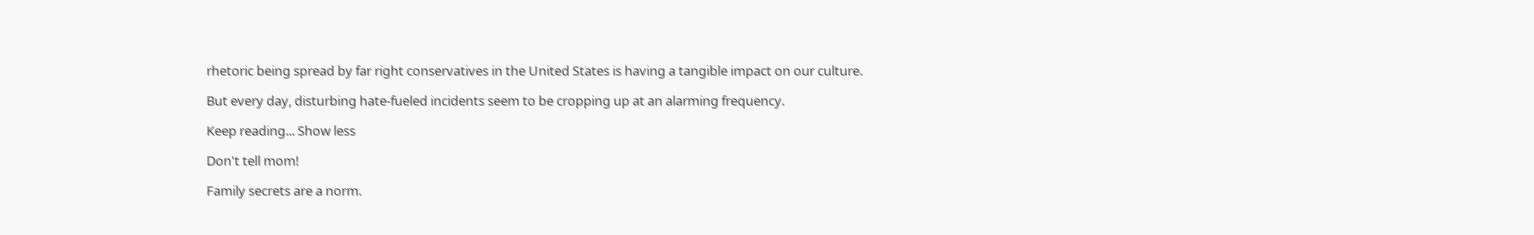rhetoric being spread by far right conservatives in the United States is having a tangible impact on our culture.

But every day, disturbing hate-fueled incidents seem to be cropping up at an alarming frequency.

Keep reading... Show less

Don't tell mom!

Family secrets are a norm.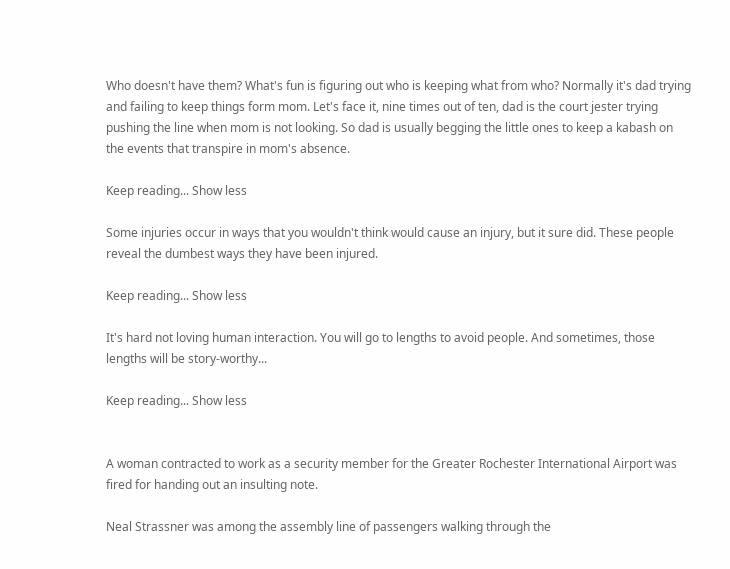Who doesn't have them? What's fun is figuring out who is keeping what from who? Normally it's dad trying and failing to keep things form mom. Let's face it, nine times out of ten, dad is the court jester trying pushing the line when mom is not looking. So dad is usually begging the little ones to keep a kabash on the events that transpire in mom's absence.

Keep reading... Show less

Some injuries occur in ways that you wouldn't think would cause an injury, but it sure did. These people reveal the dumbest ways they have been injured.

Keep reading... Show less

It's hard not loving human interaction. You will go to lengths to avoid people. And sometimes, those lengths will be story-worthy...

Keep reading... Show less


A woman contracted to work as a security member for the Greater Rochester International Airport was fired for handing out an insulting note.

Neal Strassner was among the assembly line of passengers walking through the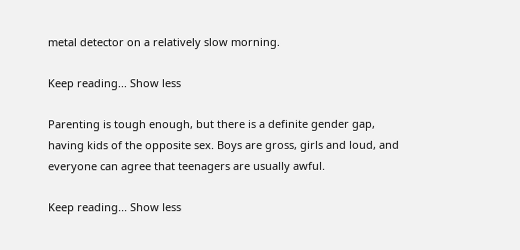metal detector on a relatively slow morning.

Keep reading... Show less

Parenting is tough enough, but there is a definite gender gap, having kids of the opposite sex. Boys are gross, girls and loud, and everyone can agree that teenagers are usually awful.

Keep reading... Show less